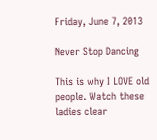Friday, June 7, 2013

Never Stop Dancing

This is why I LOVE old people. Watch these ladies clear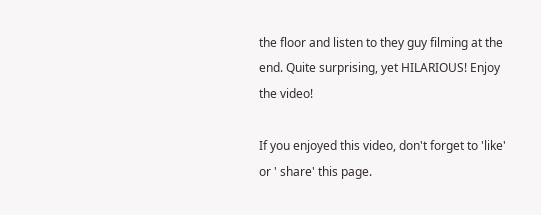the floor and listen to they guy filming at the end. Quite surprising, yet HILARIOUS! Enjoy the video!

If you enjoyed this video, don't forget to 'like' or ' share' this page.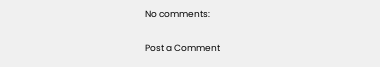No comments:

Post a Comment